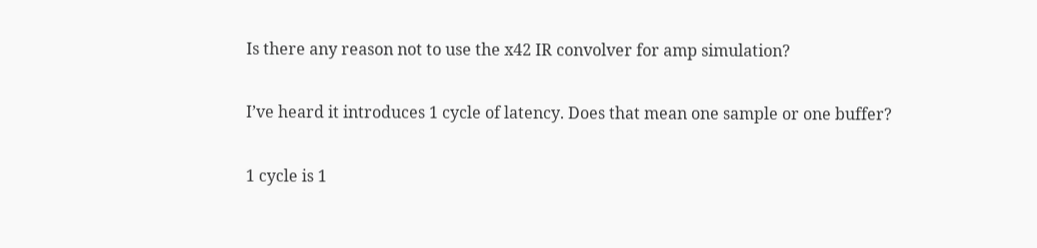Is there any reason not to use the x42 IR convolver for amp simulation?

I’ve heard it introduces 1 cycle of latency. Does that mean one sample or one buffer?

1 cycle is 1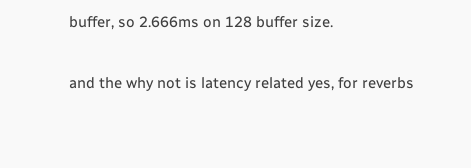buffer, so 2.666ms on 128 buffer size.

and the why not is latency related yes, for reverbs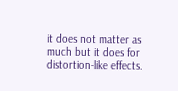it does not matter as much but it does for distortion-like effects.